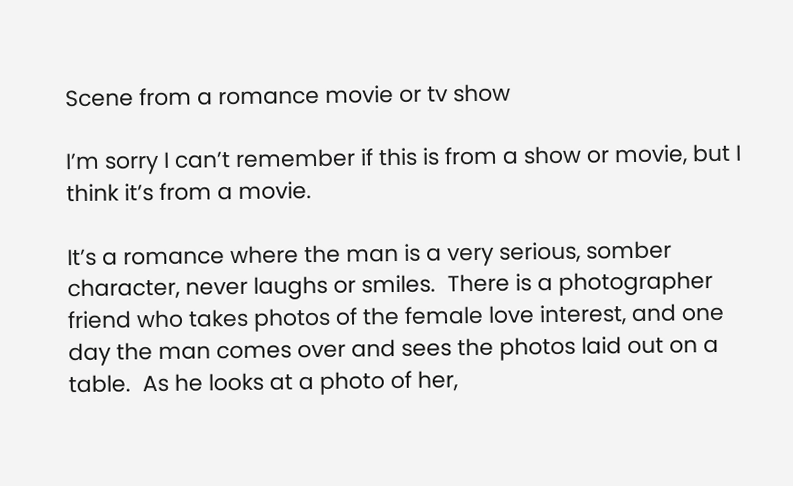Scene from a romance movie or tv show

I’m sorry I can’t remember if this is from a show or movie, but I think it’s from a movie.

It’s a romance where the man is a very serious, somber character, never laughs or smiles.  There is a photographer friend who takes photos of the female love interest, and one day the man comes over and sees the photos laid out on a table.  As he looks at a photo of her,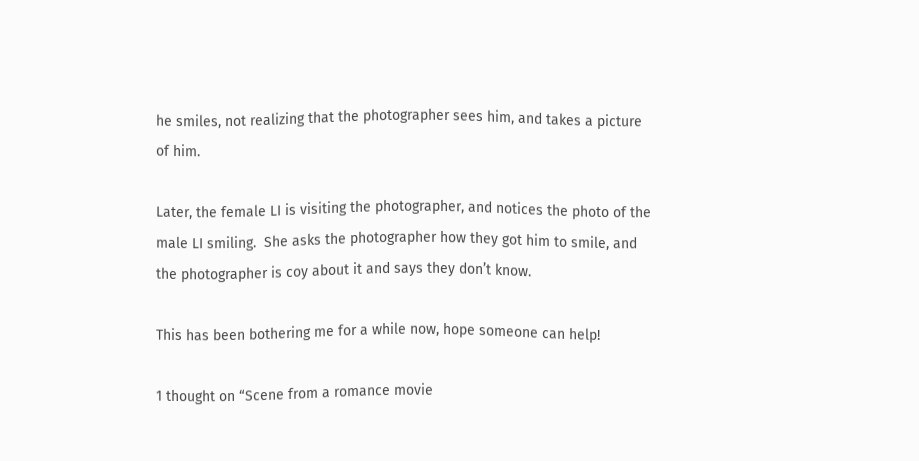he smiles, not realizing that the photographer sees him, and takes a picture of him.

Later, the female LI is visiting the photographer, and notices the photo of the male LI smiling.  She asks the photographer how they got him to smile, and the photographer is coy about it and says they don’t know.

This has been bothering me for a while now, hope someone can help!

1 thought on “Scene from a romance movie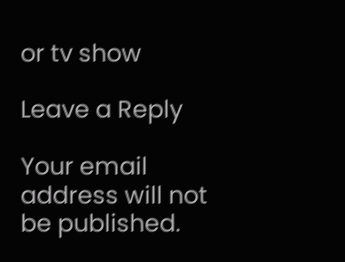or tv show

Leave a Reply

Your email address will not be published.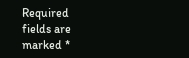Required fields are marked *